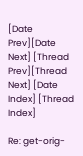[Date Prev][Date Next] [Thread Prev][Thread Next] [Date Index] [Thread Index]

Re: get-orig-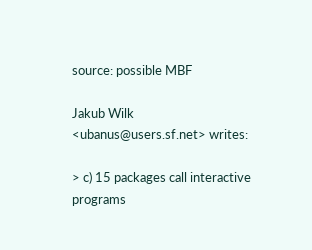source: possible MBF

Jakub Wilk <ubanus@users.sf.net> writes:

> c) 15 packages call interactive programs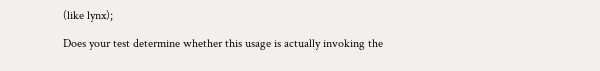(like lynx);

Does your test determine whether this usage is actually invoking the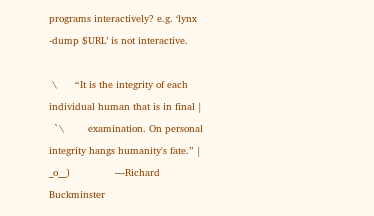programs interactively? e.g. ‘lynx -dump $URL’ is not interactive.

 \      “It is the integrity of each individual human that is in final |
  `\        examination. On personal integrity hangs humanity's fate.” |
_o__)               —Richard Buckminster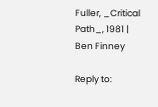Fuller, _Critical Path_, 1981 |
Ben Finney

Reply to: